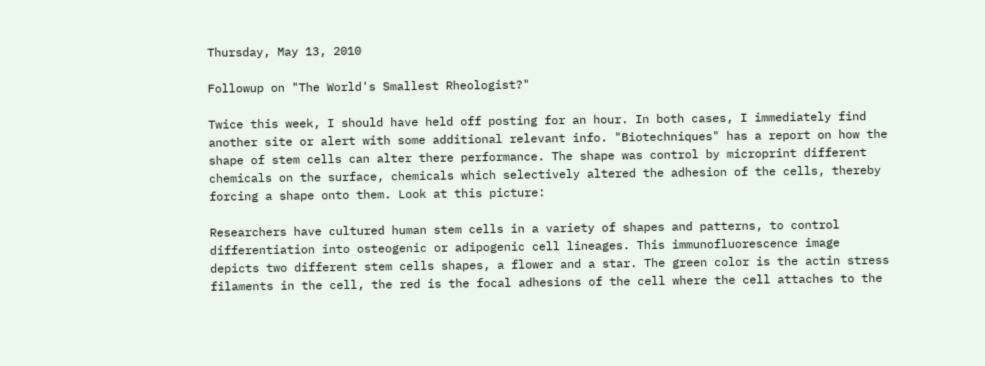Thursday, May 13, 2010

Followup on "The World's Smallest Rheologist?"

Twice this week, I should have held off posting for an hour. In both cases, I immediately find another site or alert with some additional relevant info. "Biotechniques" has a report on how the shape of stem cells can alter there performance. The shape was control by microprint different chemicals on the surface, chemicals which selectively altered the adhesion of the cells, thereby forcing a shape onto them. Look at this picture:

Researchers have cultured human stem cells in a variety of shapes and patterns, to control differentiation into osteogenic or adipogenic cell lineages. This immunofluorescence image depicts two different stem cells shapes, a flower and a star. The green color is the actin stress filaments in the cell, the red is the focal adhesions of the cell where the cell attaches to the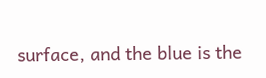surface, and the blue is the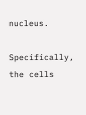nucleus.

Specifically, the cells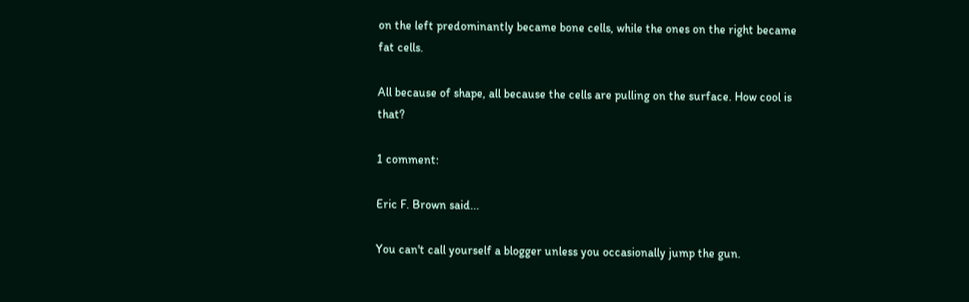on the left predominantly became bone cells, while the ones on the right became fat cells.

All because of shape, all because the cells are pulling on the surface. How cool is that?

1 comment:

Eric F. Brown said...

You can't call yourself a blogger unless you occasionally jump the gun.